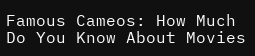Famous Cameos: How Much Do You Know About Movies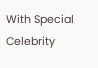With Special Celebrity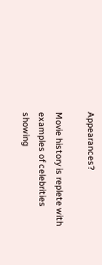Appearances?

Movie history is replete with examples of celebrities showing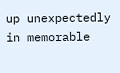up unexpectedly in memorable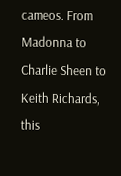cameos. From Madonna to Charlie Sheen to Keith Richards, this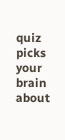quiz picks your brain about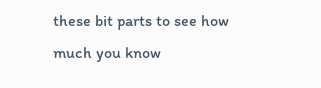these bit parts to see how much you know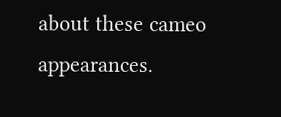about these cameo appearances.